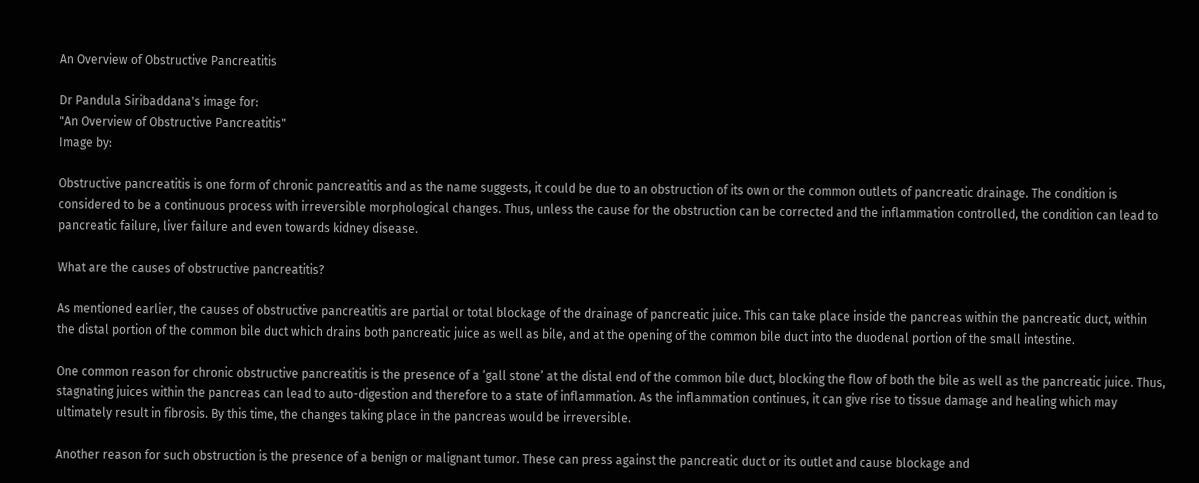An Overview of Obstructive Pancreatitis

Dr Pandula Siribaddana's image for:
"An Overview of Obstructive Pancreatitis"
Image by:

Obstructive pancreatitis is one form of chronic pancreatitis and as the name suggests, it could be due to an obstruction of its own or the common outlets of pancreatic drainage. The condition is considered to be a continuous process with irreversible morphological changes. Thus, unless the cause for the obstruction can be corrected and the inflammation controlled, the condition can lead to pancreatic failure, liver failure and even towards kidney disease.

What are the causes of obstructive pancreatitis?

As mentioned earlier, the causes of obstructive pancreatitis are partial or total blockage of the drainage of pancreatic juice. This can take place inside the pancreas within the pancreatic duct, within the distal portion of the common bile duct which drains both pancreatic juice as well as bile, and at the opening of the common bile duct into the duodenal portion of the small intestine.

One common reason for chronic obstructive pancreatitis is the presence of a ‘gall stone’ at the distal end of the common bile duct, blocking the flow of both the bile as well as the pancreatic juice. Thus, stagnating juices within the pancreas can lead to auto-digestion and therefore to a state of inflammation. As the inflammation continues, it can give rise to tissue damage and healing which may ultimately result in fibrosis. By this time, the changes taking place in the pancreas would be irreversible.

Another reason for such obstruction is the presence of a benign or malignant tumor. These can press against the pancreatic duct or its outlet and cause blockage and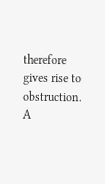therefore gives rise to obstruction. A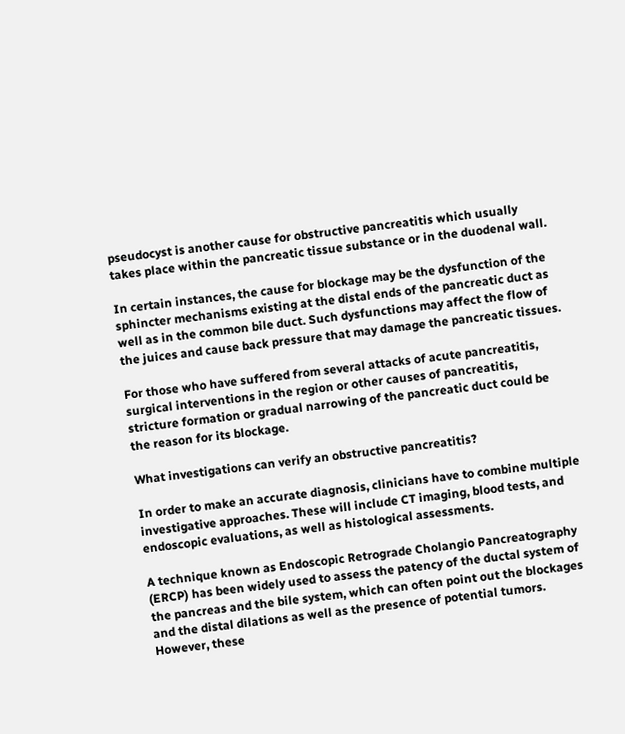pseudocyst is another cause for obstructive pancreatitis which usually takes place within the pancreatic tissue substance or in the duodenal wall.

In certain instances, the cause for blockage may be the dysfunction of the sphincter mechanisms existing at the distal ends of the pancreatic duct as well as in the common bile duct. Such dysfunctions may affect the flow of the juices and cause back pressure that may damage the pancreatic tissues.

For those who have suffered from several attacks of acute pancreatitis, surgical interventions in the region or other causes of pancreatitis, stricture formation or gradual narrowing of the pancreatic duct could be the reason for its blockage.

What investigations can verify an obstructive pancreatitis?

In order to make an accurate diagnosis, clinicians have to combine multiple investigative approaches. These will include CT imaging, blood tests, and endoscopic evaluations, as well as histological assessments.

A technique known as Endoscopic Retrograde Cholangio Pancreatography (ERCP) has been widely used to assess the patency of the ductal system of the pancreas and the bile system, which can often point out the blockages and the distal dilations as well as the presence of potential tumors. However, these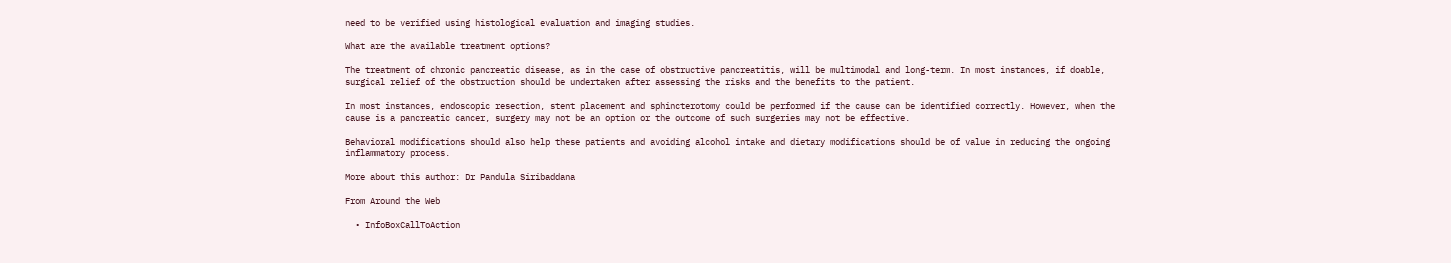need to be verified using histological evaluation and imaging studies.

What are the available treatment options?

The treatment of chronic pancreatic disease, as in the case of obstructive pancreatitis, will be multimodal and long-term. In most instances, if doable, surgical relief of the obstruction should be undertaken after assessing the risks and the benefits to the patient.

In most instances, endoscopic resection, stent placement and sphincterotomy could be performed if the cause can be identified correctly. However, when the cause is a pancreatic cancer, surgery may not be an option or the outcome of such surgeries may not be effective.

Behavioral modifications should also help these patients and avoiding alcohol intake and dietary modifications should be of value in reducing the ongoing inflammatory process.

More about this author: Dr Pandula Siribaddana

From Around the Web

  • InfoBoxCallToAction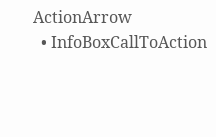ActionArrow
  • InfoBoxCallToAction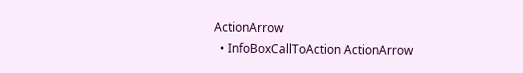ActionArrow
  • InfoBoxCallToAction ActionArrow